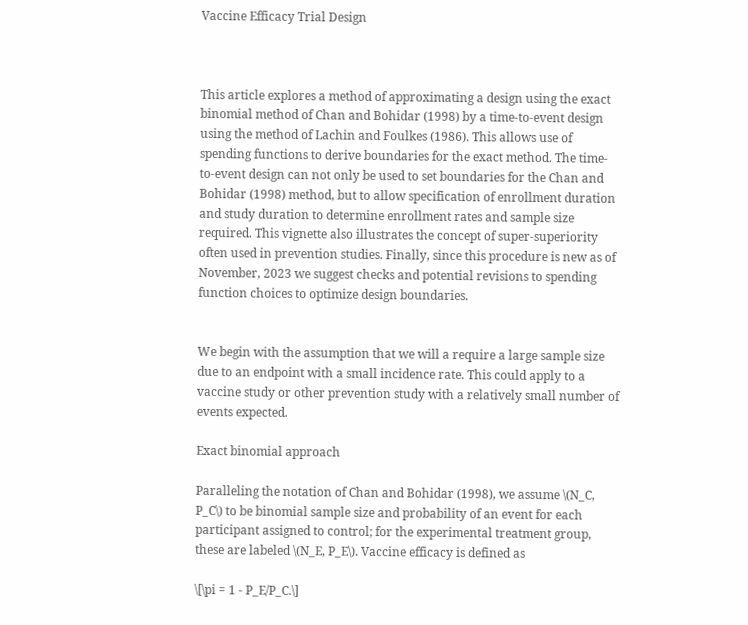Vaccine Efficacy Trial Design



This article explores a method of approximating a design using the exact binomial method of Chan and Bohidar (1998) by a time-to-event design using the method of Lachin and Foulkes (1986). This allows use of spending functions to derive boundaries for the exact method. The time-to-event design can not only be used to set boundaries for the Chan and Bohidar (1998) method, but to allow specification of enrollment duration and study duration to determine enrollment rates and sample size required. This vignette also illustrates the concept of super-superiority often used in prevention studies. Finally, since this procedure is new as of November, 2023 we suggest checks and potential revisions to spending function choices to optimize design boundaries.


We begin with the assumption that we will a require a large sample size due to an endpoint with a small incidence rate. This could apply to a vaccine study or other prevention study with a relatively small number of events expected.

Exact binomial approach

Paralleling the notation of Chan and Bohidar (1998), we assume \(N_C, P_C\) to be binomial sample size and probability of an event for each participant assigned to control; for the experimental treatment group, these are labeled \(N_E, P_E\). Vaccine efficacy is defined as

\[\pi = 1 - P_E/P_C.\]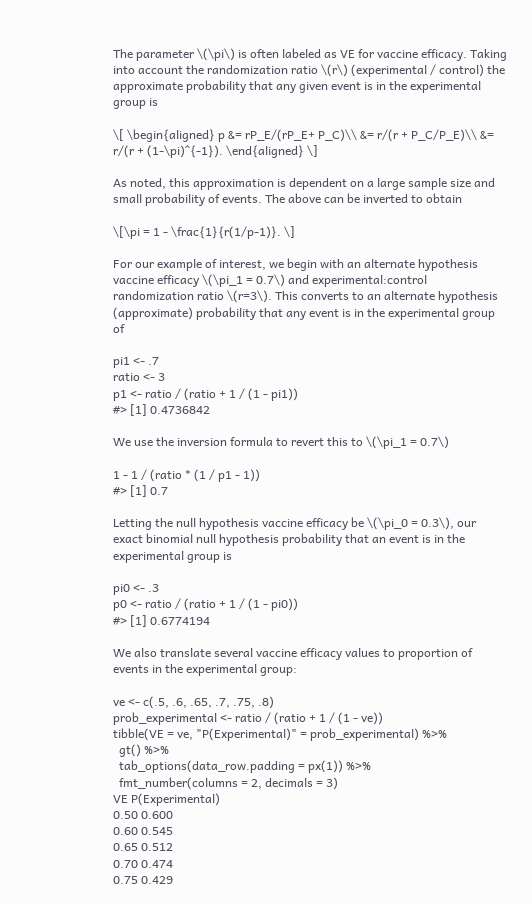The parameter \(\pi\) is often labeled as VE for vaccine efficacy. Taking into account the randomization ratio \(r\) (experimental / control) the approximate probability that any given event is in the experimental group is

\[ \begin{aligned} p &= rP_E/(rP_E+ P_C)\\ &= r/(r + P_C/P_E)\\ &= r/(r + (1-\pi)^{-1}). \end{aligned} \]

As noted, this approximation is dependent on a large sample size and small probability of events. The above can be inverted to obtain

\[\pi = 1 - \frac{1}{r(1/p-1)}. \]

For our example of interest, we begin with an alternate hypothesis vaccine efficacy \(\pi_1 = 0.7\) and experimental:control randomization ratio \(r=3\). This converts to an alternate hypothesis (approximate) probability that any event is in the experimental group of

pi1 <- .7
ratio <- 3
p1 <- ratio / (ratio + 1 / (1 - pi1))
#> [1] 0.4736842

We use the inversion formula to revert this to \(\pi_1 = 0.7\)

1 - 1 / (ratio * (1 / p1 - 1))
#> [1] 0.7

Letting the null hypothesis vaccine efficacy be \(\pi_0 = 0.3\), our exact binomial null hypothesis probability that an event is in the experimental group is

pi0 <- .3
p0 <- ratio / (ratio + 1 / (1 - pi0))
#> [1] 0.6774194

We also translate several vaccine efficacy values to proportion of events in the experimental group:

ve <- c(.5, .6, .65, .7, .75, .8)
prob_experimental <- ratio / (ratio + 1 / (1 - ve))
tibble(VE = ve, "P(Experimental)" = prob_experimental) %>%
  gt() %>%
  tab_options(data_row.padding = px(1)) %>%
  fmt_number(columns = 2, decimals = 3)
VE P(Experimental)
0.50 0.600
0.60 0.545
0.65 0.512
0.70 0.474
0.75 0.429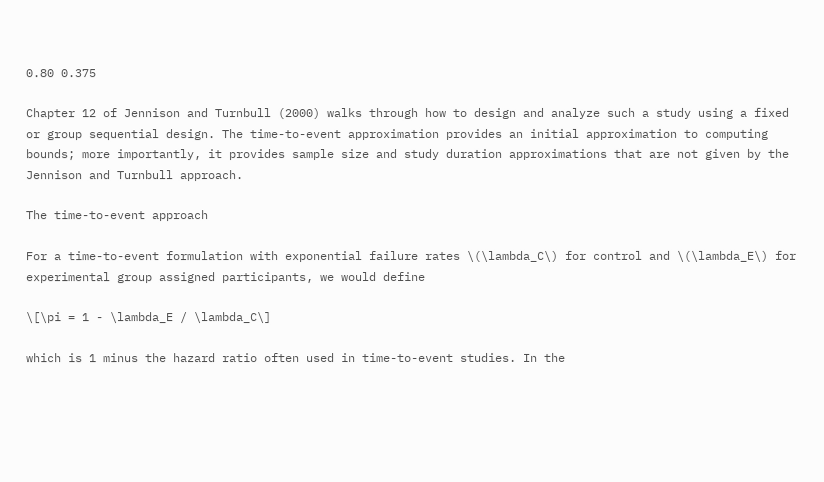0.80 0.375

Chapter 12 of Jennison and Turnbull (2000) walks through how to design and analyze such a study using a fixed or group sequential design. The time-to-event approximation provides an initial approximation to computing bounds; more importantly, it provides sample size and study duration approximations that are not given by the Jennison and Turnbull approach.

The time-to-event approach

For a time-to-event formulation with exponential failure rates \(\lambda_C\) for control and \(\lambda_E\) for experimental group assigned participants, we would define

\[\pi = 1 - \lambda_E / \lambda_C\]

which is 1 minus the hazard ratio often used in time-to-event studies. In the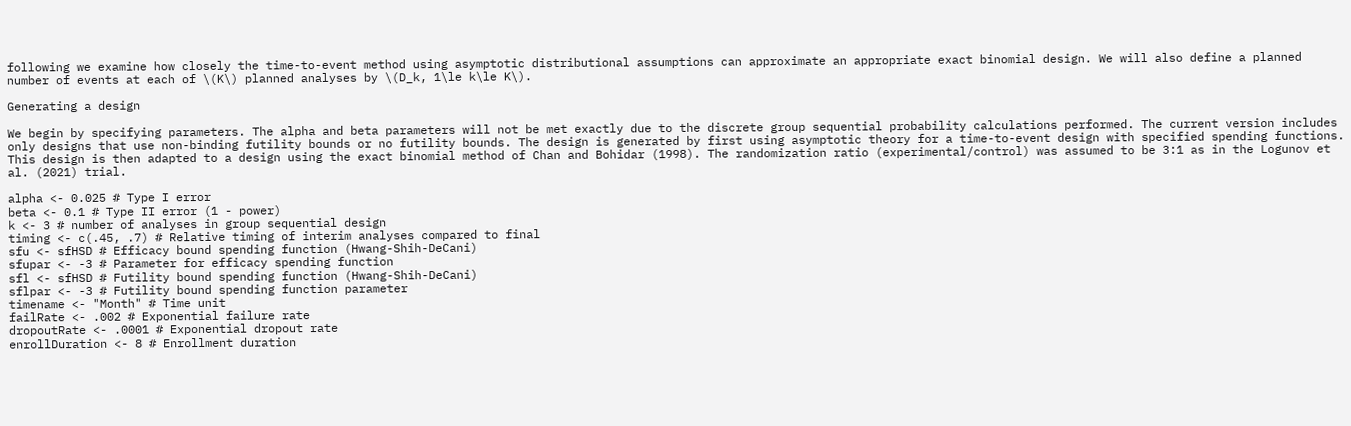following we examine how closely the time-to-event method using asymptotic distributional assumptions can approximate an appropriate exact binomial design. We will also define a planned number of events at each of \(K\) planned analyses by \(D_k, 1\le k\le K\).

Generating a design

We begin by specifying parameters. The alpha and beta parameters will not be met exactly due to the discrete group sequential probability calculations performed. The current version includes only designs that use non-binding futility bounds or no futility bounds. The design is generated by first using asymptotic theory for a time-to-event design with specified spending functions. This design is then adapted to a design using the exact binomial method of Chan and Bohidar (1998). The randomization ratio (experimental/control) was assumed to be 3:1 as in the Logunov et al. (2021) trial.

alpha <- 0.025 # Type I error
beta <- 0.1 # Type II error (1 - power)
k <- 3 # number of analyses in group sequential design
timing <- c(.45, .7) # Relative timing of interim analyses compared to final
sfu <- sfHSD # Efficacy bound spending function (Hwang-Shih-DeCani)
sfupar <- -3 # Parameter for efficacy spending function
sfl <- sfHSD # Futility bound spending function (Hwang-Shih-DeCani)
sflpar <- -3 # Futility bound spending function parameter
timename <- "Month" # Time unit
failRate <- .002 # Exponential failure rate
dropoutRate <- .0001 # Exponential dropout rate
enrollDuration <- 8 # Enrollment duration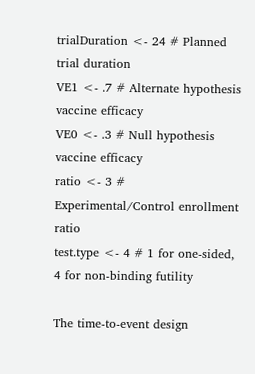trialDuration <- 24 # Planned trial duration
VE1 <- .7 # Alternate hypothesis vaccine efficacy
VE0 <- .3 # Null hypothesis vaccine efficacy
ratio <- 3 # Experimental/Control enrollment ratio
test.type <- 4 # 1 for one-sided, 4 for non-binding futility

The time-to-event design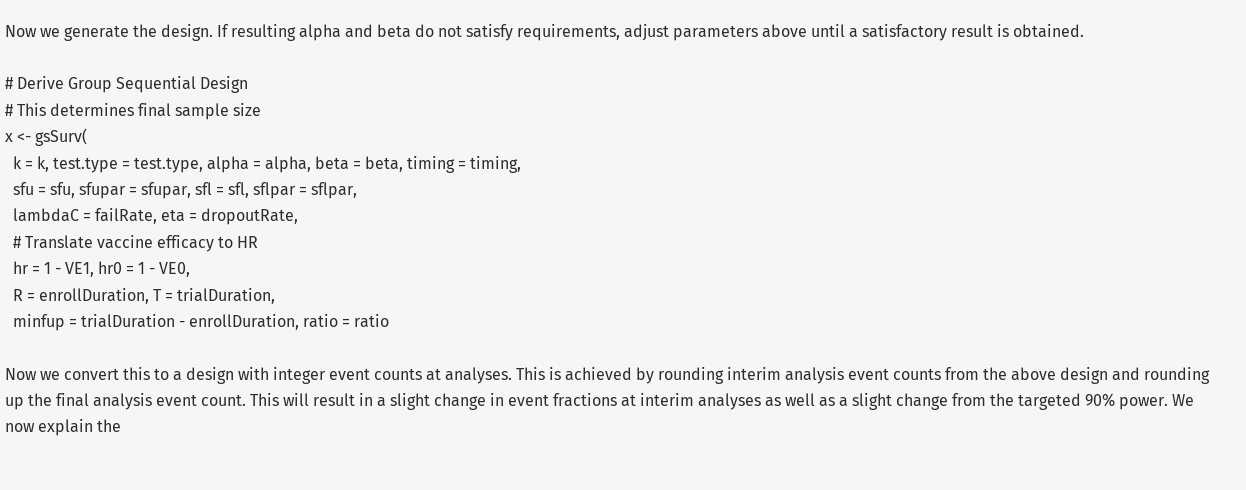Now we generate the design. If resulting alpha and beta do not satisfy requirements, adjust parameters above until a satisfactory result is obtained.

# Derive Group Sequential Design
# This determines final sample size
x <- gsSurv(
  k = k, test.type = test.type, alpha = alpha, beta = beta, timing = timing,
  sfu = sfu, sfupar = sfupar, sfl = sfl, sflpar = sflpar,
  lambdaC = failRate, eta = dropoutRate,
  # Translate vaccine efficacy to HR
  hr = 1 - VE1, hr0 = 1 - VE0,
  R = enrollDuration, T = trialDuration,
  minfup = trialDuration - enrollDuration, ratio = ratio

Now we convert this to a design with integer event counts at analyses. This is achieved by rounding interim analysis event counts from the above design and rounding up the final analysis event count. This will result in a slight change in event fractions at interim analyses as well as a slight change from the targeted 90% power. We now explain the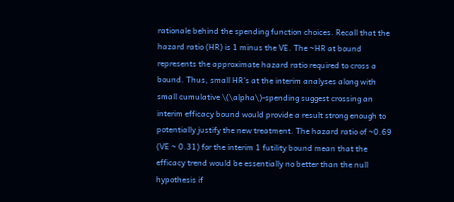rationale behind the spending function choices. Recall that the hazard ratio (HR) is 1 minus the VE. The ~HR at bound represents the approximate hazard ratio required to cross a bound. Thus, small HR’s at the interim analyses along with small cumulative \(\alpha\)-spending suggest crossing an interim efficacy bound would provide a result strong enough to potentially justify the new treatment. The hazard ratio of ~0.69 (VE ~ 0.31) for the interim 1 futility bound mean that the efficacy trend would be essentially no better than the null hypothesis if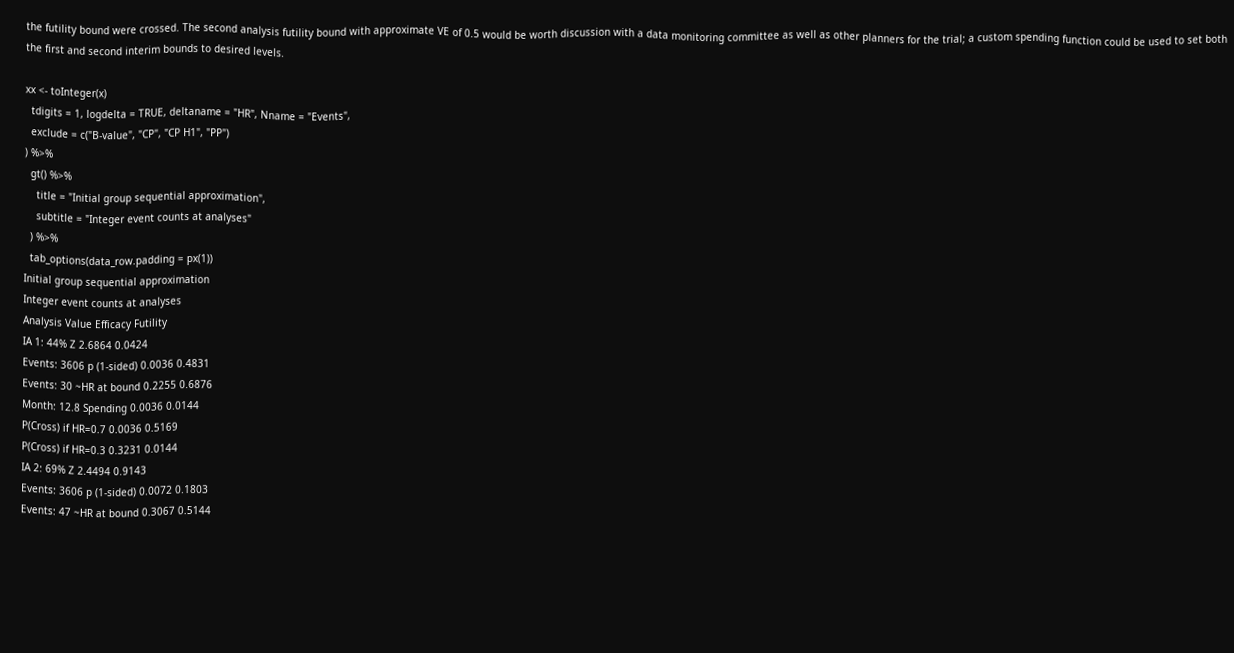the futility bound were crossed. The second analysis futility bound with approximate VE of 0.5 would be worth discussion with a data monitoring committee as well as other planners for the trial; a custom spending function could be used to set both the first and second interim bounds to desired levels.

xx <- toInteger(x)
  tdigits = 1, logdelta = TRUE, deltaname = "HR", Nname = "Events",
  exclude = c("B-value", "CP", "CP H1", "PP")
) %>%
  gt() %>%
    title = "Initial group sequential approximation",
    subtitle = "Integer event counts at analyses"
  ) %>%
  tab_options(data_row.padding = px(1))
Initial group sequential approximation
Integer event counts at analyses
Analysis Value Efficacy Futility
IA 1: 44% Z 2.6864 0.0424
Events: 3606 p (1-sided) 0.0036 0.4831
Events: 30 ~HR at bound 0.2255 0.6876
Month: 12.8 Spending 0.0036 0.0144
P(Cross) if HR=0.7 0.0036 0.5169
P(Cross) if HR=0.3 0.3231 0.0144
IA 2: 69% Z 2.4494 0.9143
Events: 3606 p (1-sided) 0.0072 0.1803
Events: 47 ~HR at bound 0.3067 0.5144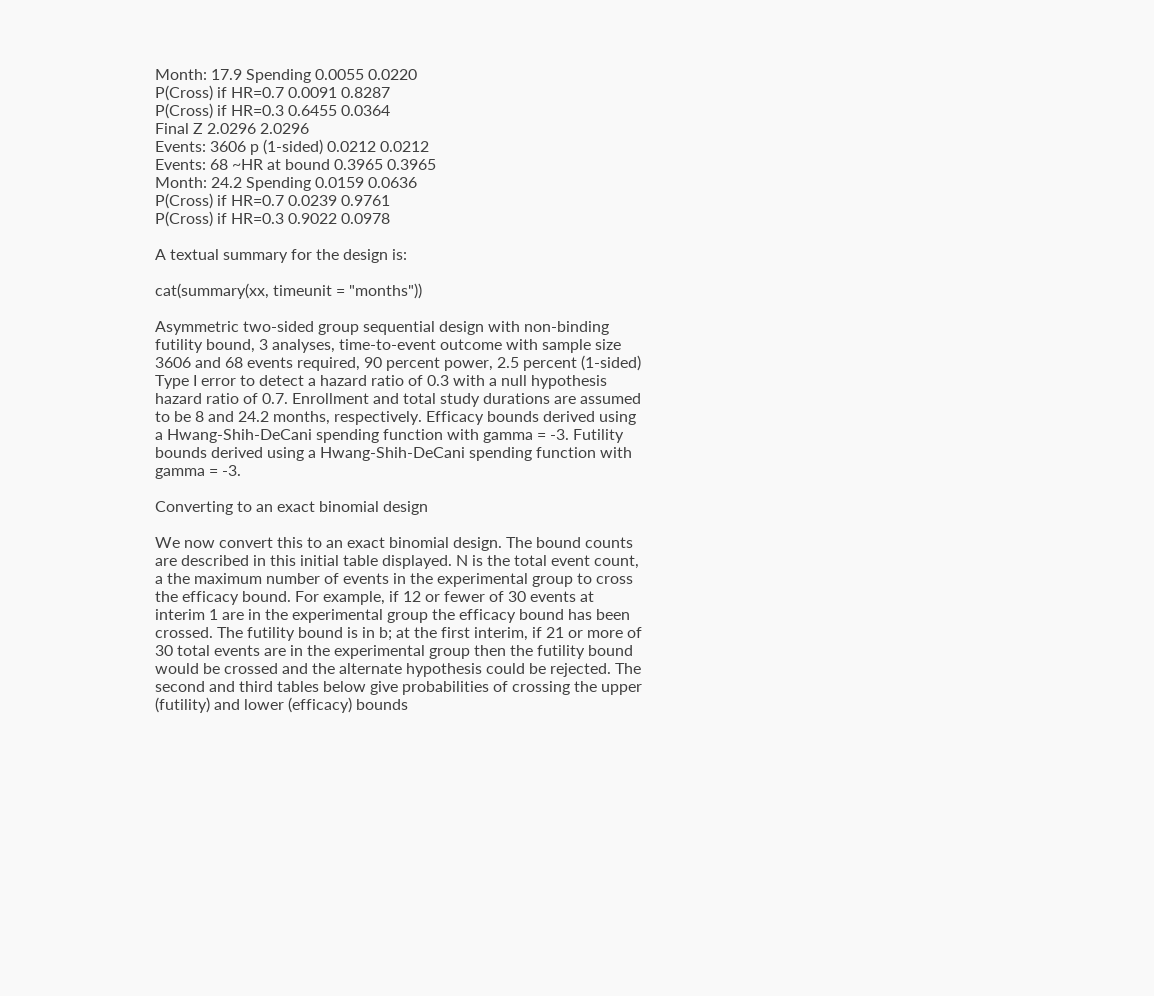Month: 17.9 Spending 0.0055 0.0220
P(Cross) if HR=0.7 0.0091 0.8287
P(Cross) if HR=0.3 0.6455 0.0364
Final Z 2.0296 2.0296
Events: 3606 p (1-sided) 0.0212 0.0212
Events: 68 ~HR at bound 0.3965 0.3965
Month: 24.2 Spending 0.0159 0.0636
P(Cross) if HR=0.7 0.0239 0.9761
P(Cross) if HR=0.3 0.9022 0.0978

A textual summary for the design is:

cat(summary(xx, timeunit = "months"))

Asymmetric two-sided group sequential design with non-binding futility bound, 3 analyses, time-to-event outcome with sample size 3606 and 68 events required, 90 percent power, 2.5 percent (1-sided) Type I error to detect a hazard ratio of 0.3 with a null hypothesis hazard ratio of 0.7. Enrollment and total study durations are assumed to be 8 and 24.2 months, respectively. Efficacy bounds derived using a Hwang-Shih-DeCani spending function with gamma = -3. Futility bounds derived using a Hwang-Shih-DeCani spending function with gamma = -3.

Converting to an exact binomial design

We now convert this to an exact binomial design. The bound counts are described in this initial table displayed. N is the total event count, a the maximum number of events in the experimental group to cross the efficacy bound. For example, if 12 or fewer of 30 events at interim 1 are in the experimental group the efficacy bound has been crossed. The futility bound is in b; at the first interim, if 21 or more of 30 total events are in the experimental group then the futility bound would be crossed and the alternate hypothesis could be rejected. The second and third tables below give probabilities of crossing the upper (futility) and lower (efficacy) bounds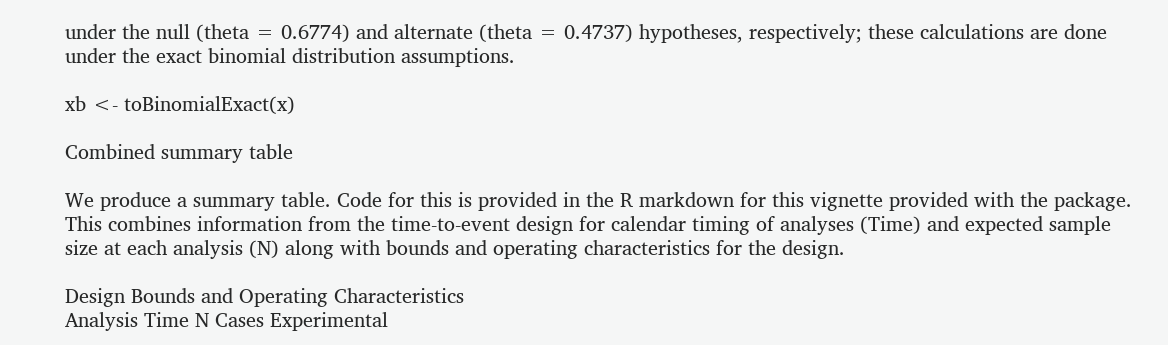under the null (theta = 0.6774) and alternate (theta = 0.4737) hypotheses, respectively; these calculations are done under the exact binomial distribution assumptions.

xb <- toBinomialExact(x)

Combined summary table

We produce a summary table. Code for this is provided in the R markdown for this vignette provided with the package. This combines information from the time-to-event design for calendar timing of analyses (Time) and expected sample size at each analysis (N) along with bounds and operating characteristics for the design.

Design Bounds and Operating Characteristics
Analysis Time N Cases Experimental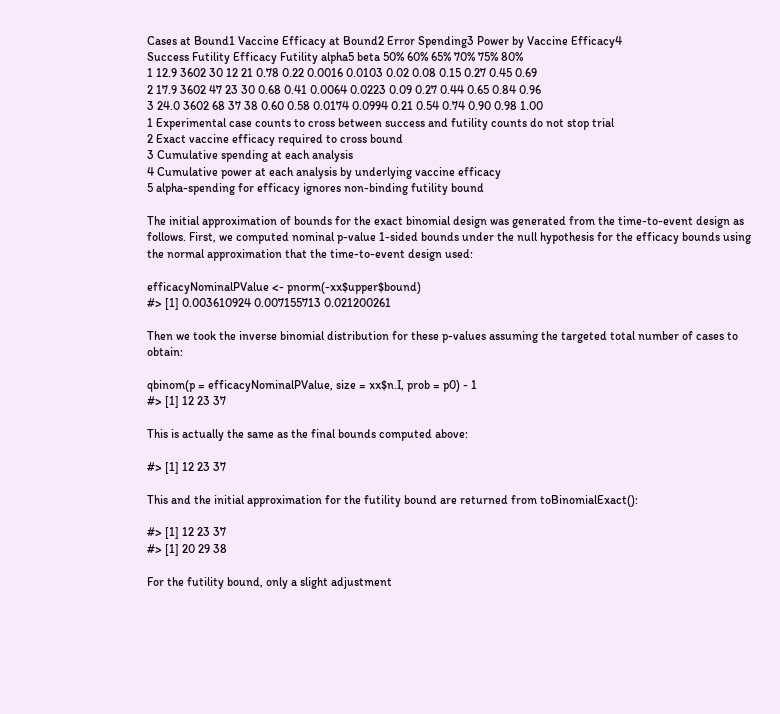Cases at Bound1 Vaccine Efficacy at Bound2 Error Spending3 Power by Vaccine Efficacy4
Success Futility Efficacy Futility alpha5 beta 50% 60% 65% 70% 75% 80%
1 12.9 3602 30 12 21 0.78 0.22 0.0016 0.0103 0.02 0.08 0.15 0.27 0.45 0.69
2 17.9 3602 47 23 30 0.68 0.41 0.0064 0.0223 0.09 0.27 0.44 0.65 0.84 0.96
3 24.0 3602 68 37 38 0.60 0.58 0.0174 0.0994 0.21 0.54 0.74 0.90 0.98 1.00
1 Experimental case counts to cross between success and futility counts do not stop trial
2 Exact vaccine efficacy required to cross bound
3 Cumulative spending at each analysis
4 Cumulative power at each analysis by underlying vaccine efficacy
5 alpha-spending for efficacy ignores non-binding futility bound

The initial approximation of bounds for the exact binomial design was generated from the time-to-event design as follows. First, we computed nominal p-value 1-sided bounds under the null hypothesis for the efficacy bounds using the normal approximation that the time-to-event design used:

efficacyNominalPValue <- pnorm(-xx$upper$bound)
#> [1] 0.003610924 0.007155713 0.021200261

Then we took the inverse binomial distribution for these p-values assuming the targeted total number of cases to obtain:

qbinom(p = efficacyNominalPValue, size = xx$n.I, prob = p0) - 1
#> [1] 12 23 37

This is actually the same as the final bounds computed above:

#> [1] 12 23 37

This and the initial approximation for the futility bound are returned from toBinomialExact():

#> [1] 12 23 37
#> [1] 20 29 38

For the futility bound, only a slight adjustment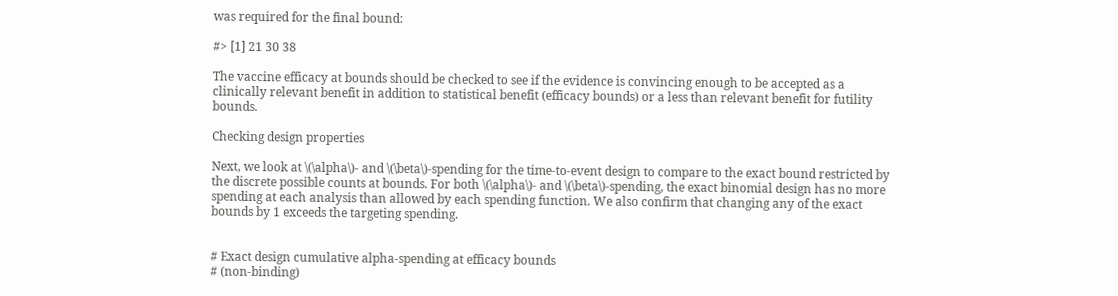was required for the final bound:

#> [1] 21 30 38

The vaccine efficacy at bounds should be checked to see if the evidence is convincing enough to be accepted as a clinically relevant benefit in addition to statistical benefit (efficacy bounds) or a less than relevant benefit for futility bounds.

Checking design properties

Next, we look at \(\alpha\)- and \(\beta\)-spending for the time-to-event design to compare to the exact bound restricted by the discrete possible counts at bounds. For both \(\alpha\)- and \(\beta\)-spending, the exact binomial design has no more spending at each analysis than allowed by each spending function. We also confirm that changing any of the exact bounds by 1 exceeds the targeting spending.


# Exact design cumulative alpha-spending at efficacy bounds
# (non-binding)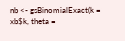nb <- gsBinomialExact(k = xb$k, theta =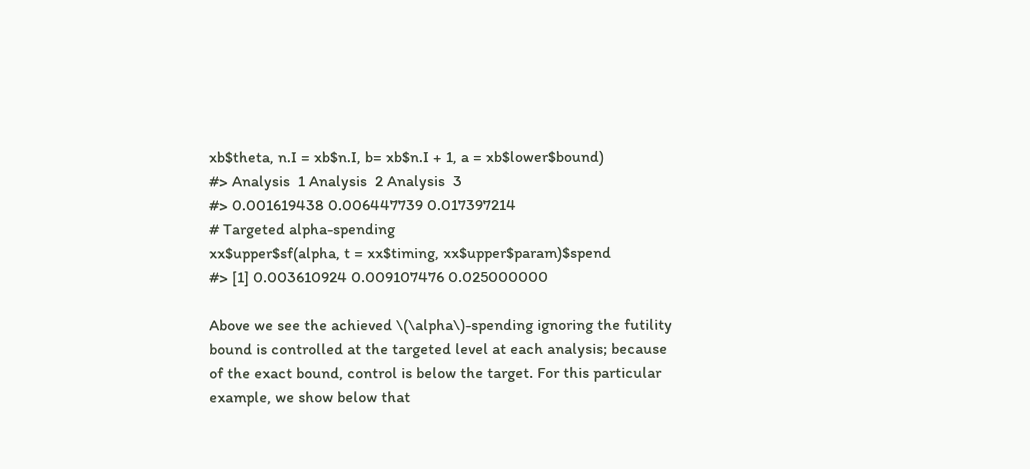xb$theta, n.I = xb$n.I, b= xb$n.I + 1, a = xb$lower$bound)
#> Analysis  1 Analysis  2 Analysis  3
#> 0.001619438 0.006447739 0.017397214
# Targeted alpha-spending
xx$upper$sf(alpha, t = xx$timing, xx$upper$param)$spend
#> [1] 0.003610924 0.009107476 0.025000000

Above we see the achieved \(\alpha\)-spending ignoring the futility bound is controlled at the targeted level at each analysis; because of the exact bound, control is below the target. For this particular example, we show below that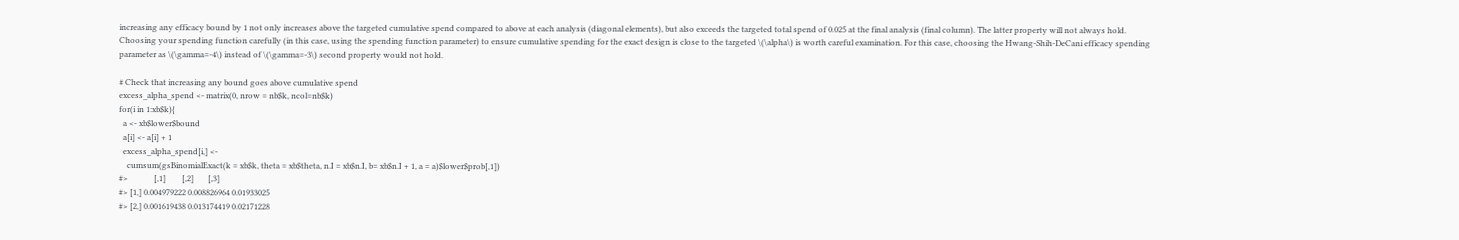increasing any efficacy bound by 1 not only increases above the targeted cumulative spend compared to above at each analysis (diagonal elements), but also exceeds the targeted total spend of 0.025 at the final analysis (final column). The latter property will not always hold. Choosing your spending function carefully (in this case, using the spending function parameter) to ensure cumulative spending for the exact design is close to the targeted \(\alpha\) is worth careful examination. For this case, choosing the Hwang-Shih-DeCani efficacy spending parameter as \(\gamma=-4\) instead of \(\gamma=-3\) second property would not hold.

# Check that increasing any bound goes above cumulative spend
excess_alpha_spend <- matrix(0, nrow = nb$k, ncol=nb$k)
for(i in 1:xb$k){
  a <- xb$lower$bound
  a[i] <- a[i] + 1
  excess_alpha_spend[i,] <-
    cumsum(gsBinomialExact(k = xb$k, theta = xb$theta, n.I = xb$n.I, b= xb$n.I + 1, a = a)$lower$prob[,1])
#>             [,1]        [,2]       [,3]
#> [1,] 0.004979222 0.008826964 0.01933025
#> [2,] 0.001619438 0.013174419 0.02171228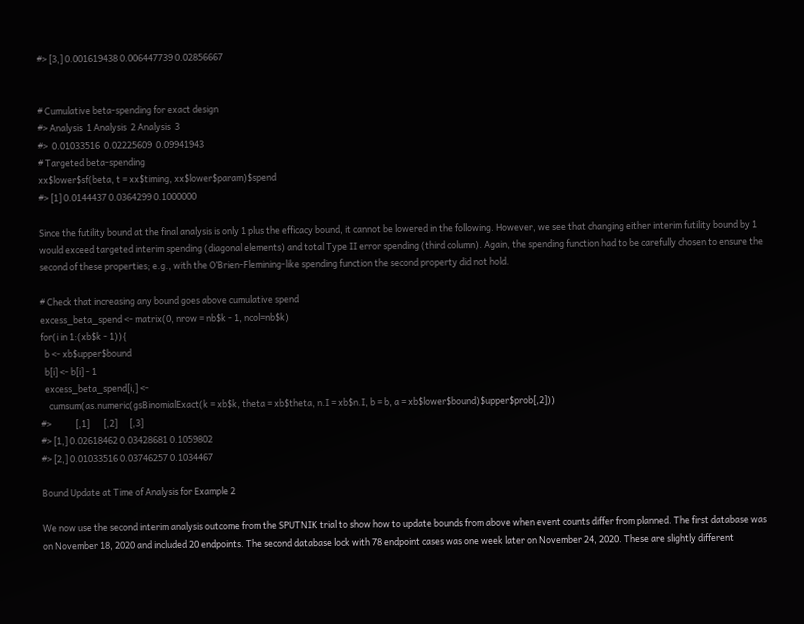#> [3,] 0.001619438 0.006447739 0.02856667


# Cumulative beta-spending for exact design
#> Analysis  1 Analysis  2 Analysis  3
#>  0.01033516  0.02225609  0.09941943
# Targeted beta-spending
xx$lower$sf(beta, t = xx$timing, xx$lower$param)$spend
#> [1] 0.0144437 0.0364299 0.1000000

Since the futility bound at the final analysis is only 1 plus the efficacy bound, it cannot be lowered in the following. However, we see that changing either interim futility bound by 1 would exceed targeted interim spending (diagonal elements) and total Type II error spending (third column). Again, the spending function had to be carefully chosen to ensure the second of these properties; e.g., with the O’Brien-Flemining-like spending function the second property did not hold.

# Check that increasing any bound goes above cumulative spend
excess_beta_spend <- matrix(0, nrow = nb$k - 1, ncol=nb$k)
for(i in 1:(xb$k - 1)){
  b <- xb$upper$bound
  b[i] <- b[i] - 1
  excess_beta_spend[i,] <-
    cumsum(as.numeric(gsBinomialExact(k = xb$k, theta = xb$theta, n.I = xb$n.I, b = b, a = xb$lower$bound)$upper$prob[,2]))
#>            [,1]       [,2]      [,3]
#> [1,] 0.02618462 0.03428681 0.1059802
#> [2,] 0.01033516 0.03746257 0.1034467

Bound Update at Time of Analysis for Example 2

We now use the second interim analysis outcome from the SPUTNIK trial to show how to update bounds from above when event counts differ from planned. The first database was on November 18, 2020 and included 20 endpoints. The second database lock with 78 endpoint cases was one week later on November 24, 2020. These are slightly different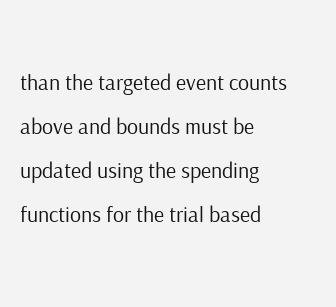than the targeted event counts above and bounds must be updated using the spending functions for the trial based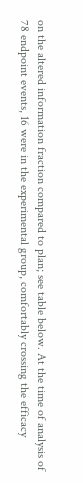on the altered information fraction compared to plan; see table below. At the time of analysis of 78 endpoint events, 16 were in the experimental group, comfortably crossing the efficacy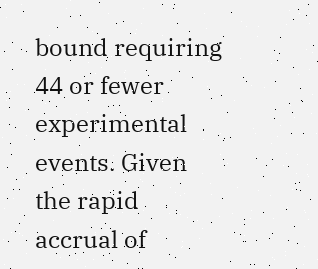bound requiring 44 or fewer experimental events. Given the rapid accrual of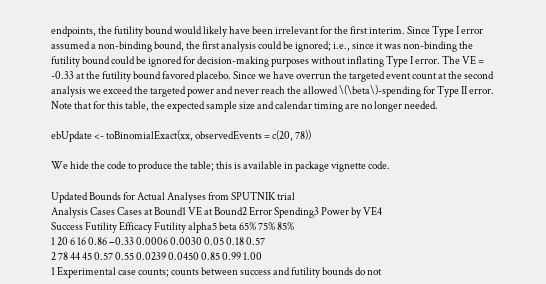endpoints, the futility bound would likely have been irrelevant for the first interim. Since Type I error assumed a non-binding bound, the first analysis could be ignored; i.e., since it was non-binding the futility bound could be ignored for decision-making purposes without inflating Type I error. The VE = -0.33 at the futility bound favored placebo. Since we have overrun the targeted event count at the second analysis we exceed the targeted power and never reach the allowed \(\beta\)-spending for Type II error. Note that for this table, the expected sample size and calendar timing are no longer needed.

ebUpdate <- toBinomialExact(xx, observedEvents = c(20, 78))

We hide the code to produce the table; this is available in package vignette code.

Updated Bounds for Actual Analyses from SPUTNIK trial
Analysis Cases Cases at Bound1 VE at Bound2 Error Spending3 Power by VE4
Success Futility Efficacy Futility alpha5 beta 65% 75% 85%
1 20 6 16 0.86 −0.33 0.0006 0.0030 0.05 0.18 0.57
2 78 44 45 0.57 0.55 0.0239 0.0450 0.85 0.99 1.00
1 Experimental case counts; counts between success and futility bounds do not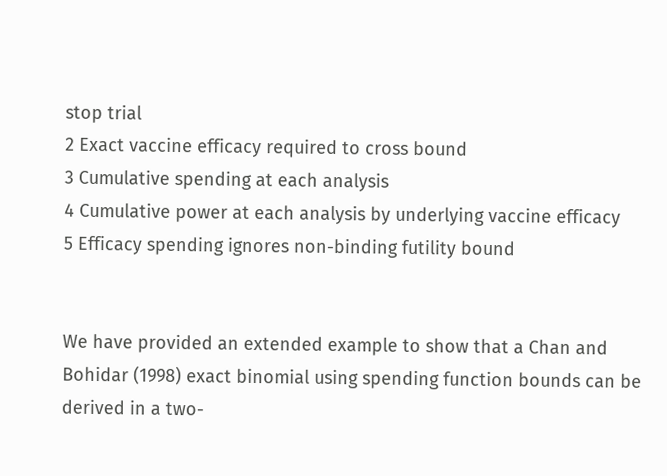stop trial
2 Exact vaccine efficacy required to cross bound
3 Cumulative spending at each analysis
4 Cumulative power at each analysis by underlying vaccine efficacy
5 Efficacy spending ignores non-binding futility bound


We have provided an extended example to show that a Chan and Bohidar (1998) exact binomial using spending function bounds can be derived in a two-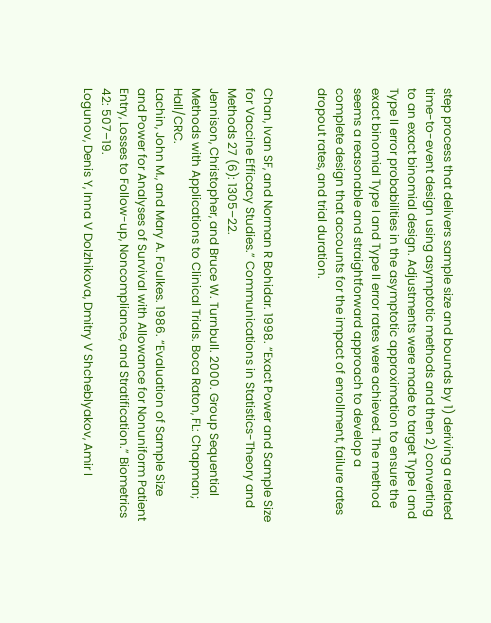step process that delivers sample size and bounds by 1) deriving a related time-to-event design using asymptotic methods and then 2) converting to an exact binomial design. Adjustments were made to target Type I and Type II error probabilities in the asymptotic approximation to ensure the exact binomial Type I and Type II error rates were achieved. The method seems a reasonable and straightforward approach to develop a complete design that accounts for the impact of enrollment, failure rates dropout rates, and trial duration.


Chan, Ivan SF, and Norman R Bohidar. 1998. “Exact Power and Sample Size for Vaccine Efficacy Studies.” Communications in Statistics-Theory and Methods 27 (6): 1305–22.
Jennison, Christopher, and Bruce W. Turnbull. 2000. Group Sequential Methods with Applications to Clinical Trials. Boca Raton, FL: Chapman; Hall/CRC.
Lachin, John M., and Mary A. Foulkes. 1986. “Evaluation of Sample Size and Power for Analyses of Survival with Allowance for Nonuniform Patient Entry, Losses to Follow-up, Noncompliance, and Stratification.” Biometrics 42: 507–19.
Logunov, Denis Y, Inna V Dolzhikova, Dmitry V Shcheblyakov, Amir I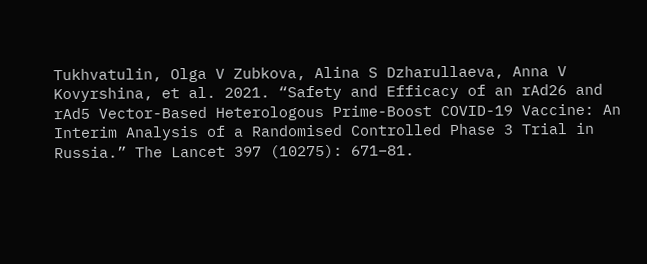Tukhvatulin, Olga V Zubkova, Alina S Dzharullaeva, Anna V Kovyrshina, et al. 2021. “Safety and Efficacy of an rAd26 and rAd5 Vector-Based Heterologous Prime-Boost COVID-19 Vaccine: An Interim Analysis of a Randomised Controlled Phase 3 Trial in Russia.” The Lancet 397 (10275): 671–81.